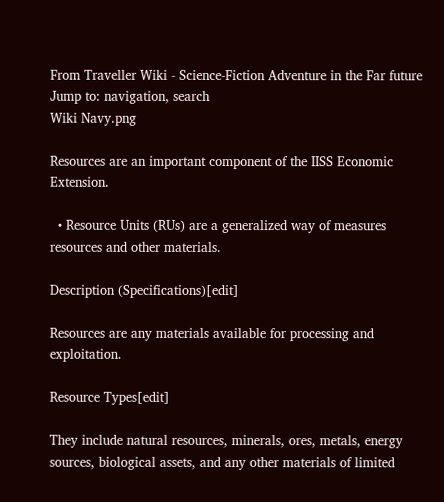From Traveller Wiki - Science-Fiction Adventure in the Far future
Jump to: navigation, search
Wiki Navy.png

Resources are an important component of the IISS Economic Extension.

  • Resource Units (RUs) are a generalized way of measures resources and other materials.

Description (Specifications)[edit]

Resources are any materials available for processing and exploitation.

Resource Types[edit]

They include natural resources, minerals, ores, metals, energy sources, biological assets, and any other materials of limited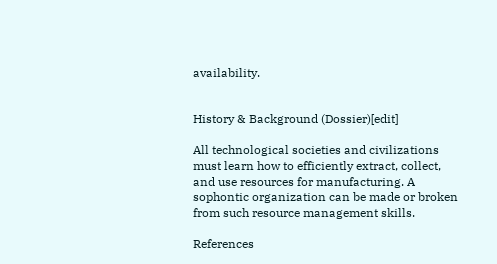availability.


History & Background (Dossier)[edit]

All technological societies and civilizations must learn how to efficiently extract, collect, and use resources for manufacturing. A sophontic organization can be made or broken from such resource management skills.

References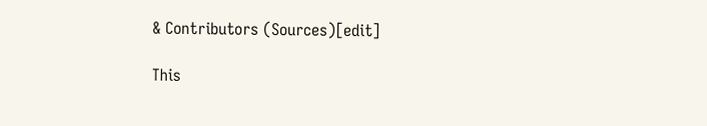& Contributors (Sources)[edit]

This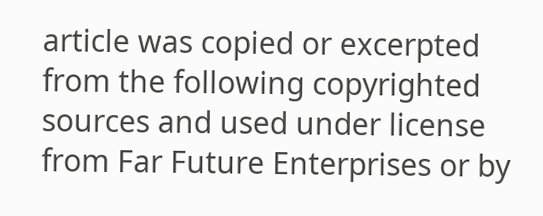article was copied or excerpted from the following copyrighted sources and used under license from Far Future Enterprises or by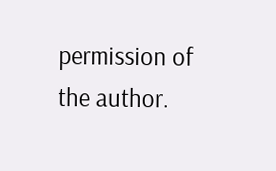permission of the author.